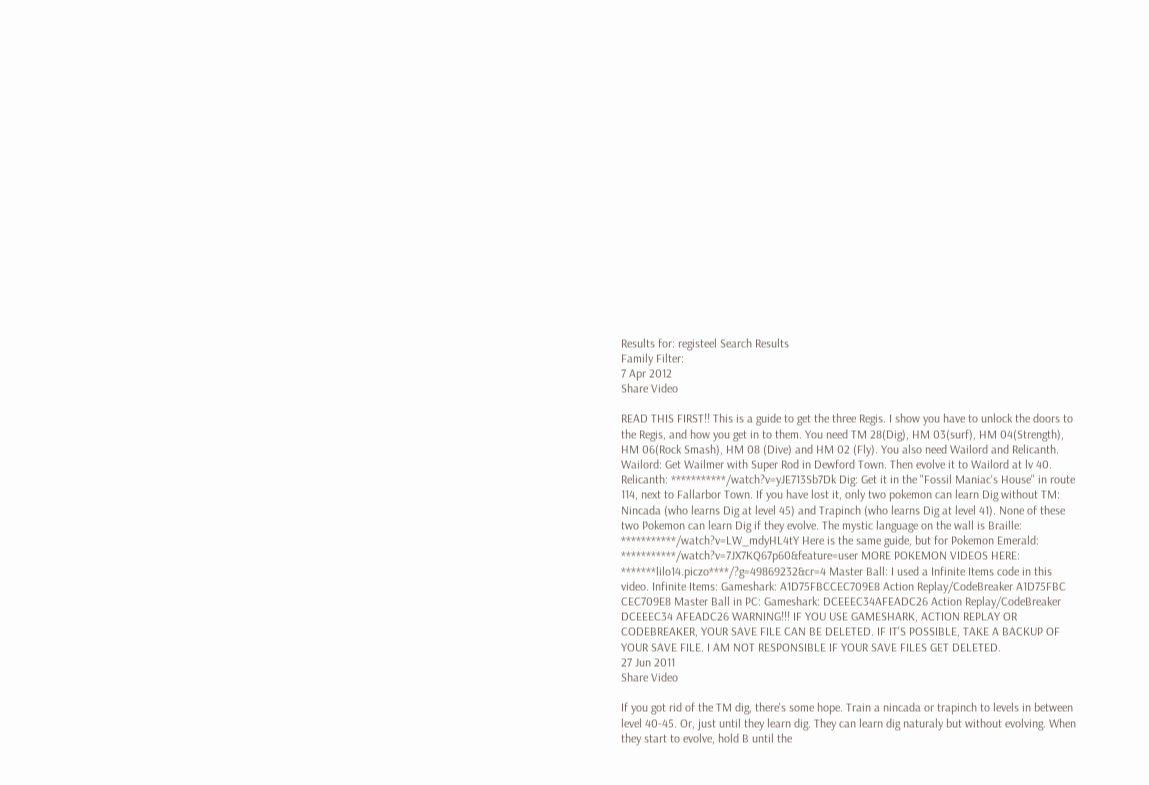Results for: registeel Search Results
Family Filter:
7 Apr 2012
Share Video

READ THIS FIRST!! This is a guide to get the three Regis. I show you have to unlock the doors to the Regis, and how you get in to them. You need TM 28(Dig), HM 03(surf), HM 04(Strength), HM 06(Rock Smash), HM 08 (Dive) and HM 02 (Fly). You also need Wailord and Relicanth. Wailord: Get Wailmer with Super Rod in Dewford Town. Then evolve it to Wailord at lv 40. Relicanth: ***********/watch?v=yJE713Sb7Dk Dig: Get it in the "Fossil Maniac's House" in route 114, next to Fallarbor Town. If you have lost it, only two pokemon can learn Dig without TM: Nincada (who learns Dig at level 45) and Trapinch (who learns Dig at level 41). None of these two Pokemon can learn Dig if they evolve. The mystic language on the wall is Braille: ***********/watch?v=LW_mdyHL4tY Here is the same guide, but for Pokemon Emerald: ***********/watch?v=7JX7KQ67p60&feature=user MORE POKEMON VIDEOS HERE: *******lilo14.piczo****/?g=49869232&cr=4 Master Ball: I used a Infinite Items code in this video. Infinite Items: Gameshark: A1D75FBCCEC709E8 Action Replay/CodeBreaker A1D75FBC CEC709E8 Master Ball in PC: Gameshark: DCEEEC34AFEADC26 Action Replay/CodeBreaker DCEEEC34 AFEADC26 WARNING!!! IF YOU USE GAMESHARK, ACTION REPLAY OR CODEBREAKER, YOUR SAVE FILE CAN BE DELETED. IF IT'S POSSIBLE, TAKE A BACKUP OF YOUR SAVE FILE. I AM NOT RESPONSIBLE IF YOUR SAVE FILES GET DELETED.
27 Jun 2011
Share Video

If you got rid of the TM dig, there's some hope. Train a nincada or trapinch to levels in between level 40-45. Or, just until they learn dig. They can learn dig naturaly but without evolving. When they start to evolve, hold B until the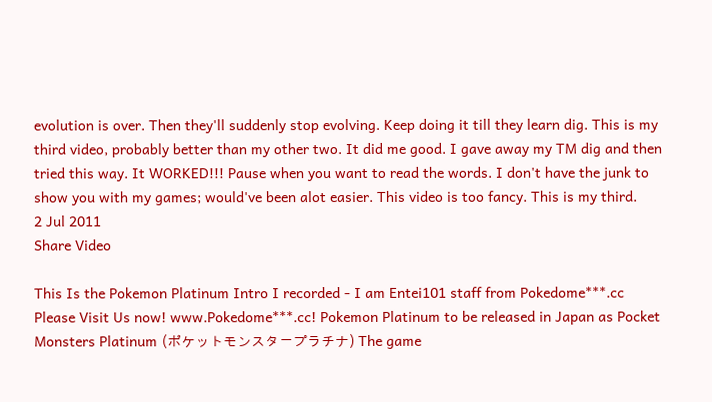evolution is over. Then they'll suddenly stop evolving. Keep doing it till they learn dig. This is my third video, probably better than my other two. It did me good. I gave away my TM dig and then tried this way. It WORKED!!! Pause when you want to read the words. I don't have the junk to show you with my games; would've been alot easier. This video is too fancy. This is my third.
2 Jul 2011
Share Video

This Is the Pokemon Platinum Intro I recorded - I am Entei101 staff from Pokedome***.cc Please Visit Us now! www.Pokedome***.cc! Pokemon Platinum to be released in Japan as Pocket Monsters Platinum (ポケットモンスタープラチナ) The game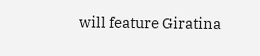will feature Giratina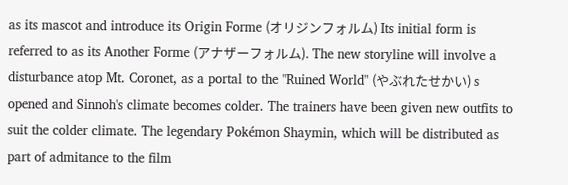as its mascot and introduce its Origin Forme (オリジンフォルム) Its initial form is referred to as its Another Forme (アナザーフォルム). The new storyline will involve a disturbance atop Mt. Coronet, as a portal to the "Ruined World" (やぶれたせかい) s opened and Sinnoh's climate becomes colder. The trainers have been given new outfits to suit the colder climate. The legendary Pokémon Shaymin, which will be distributed as part of admitance to the film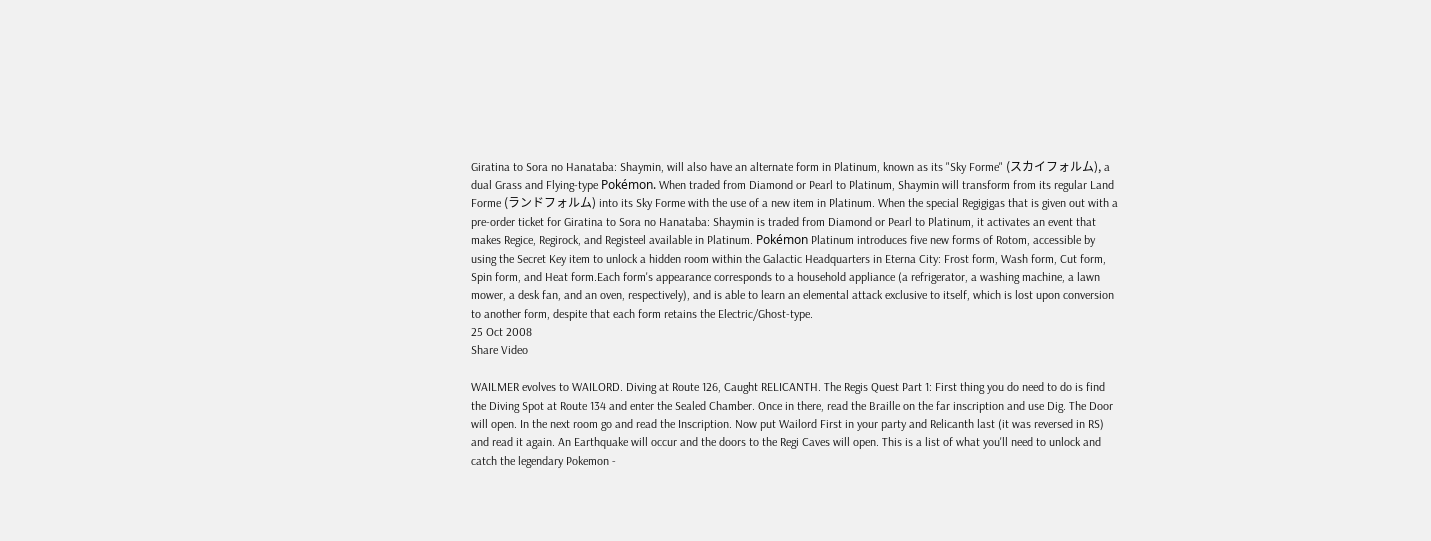Giratina to Sora no Hanataba: Shaymin, will also have an alternate form in Platinum, known as its "Sky Forme" (スカイフォルム), a dual Grass and Flying-type Pokémon. When traded from Diamond or Pearl to Platinum, Shaymin will transform from its regular Land Forme (ランドフォルム) into its Sky Forme with the use of a new item in Platinum. When the special Regigigas that is given out with a pre-order ticket for Giratina to Sora no Hanataba: Shaymin is traded from Diamond or Pearl to Platinum, it activates an event that makes Regice, Regirock, and Registeel available in Platinum. Pokémon Platinum introduces five new forms of Rotom, accessible by using the Secret Key item to unlock a hidden room within the Galactic Headquarters in Eterna City: Frost form, Wash form, Cut form, Spin form, and Heat form.Each form's appearance corresponds to a household appliance (a refrigerator, a washing machine, a lawn mower, a desk fan, and an oven, respectively), and is able to learn an elemental attack exclusive to itself, which is lost upon conversion to another form, despite that each form retains the Electric/Ghost-type.
25 Oct 2008
Share Video

WAILMER evolves to WAILORD. Diving at Route 126, Caught RELICANTH. The Regis Quest Part 1: First thing you do need to do is find the Diving Spot at Route 134 and enter the Sealed Chamber. Once in there, read the Braille on the far inscription and use Dig. The Door will open. In the next room go and read the Inscription. Now put Wailord First in your party and Relicanth last (it was reversed in RS) and read it again. An Earthquake will occur and the doors to the Regi Caves will open. This is a list of what you'll need to unlock and catch the legendary Pokemon -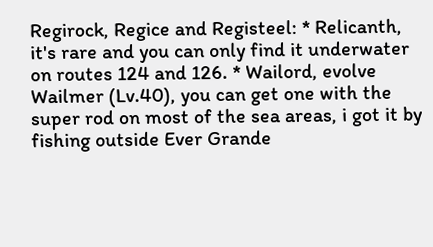Regirock, Regice and Registeel: * Relicanth, it's rare and you can only find it underwater on routes 124 and 126. * Wailord, evolve Wailmer (Lv.40), you can get one with the super rod on most of the sea areas, i got it by fishing outside Ever Grande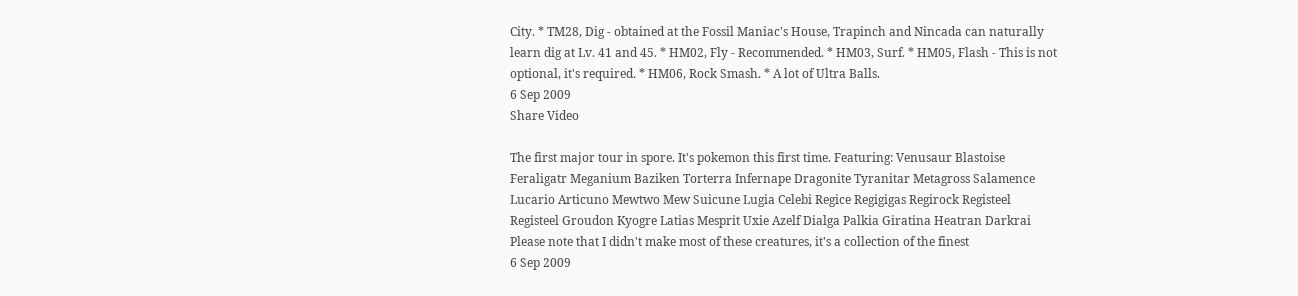City. * TM28, Dig - obtained at the Fossil Maniac's House, Trapinch and Nincada can naturally learn dig at Lv. 41 and 45. * HM02, Fly - Recommended. * HM03, Surf. * HM05, Flash - This is not optional, it's required. * HM06, Rock Smash. * A lot of Ultra Balls.
6 Sep 2009
Share Video

The first major tour in spore. It's pokemon this first time. Featuring: Venusaur Blastoise Feraligatr Meganium Baziken Torterra Infernape Dragonite Tyranitar Metagross Salamence Lucario Articuno Mewtwo Mew Suicune Lugia Celebi Regice Regigigas Regirock Registeel Registeel Groudon Kyogre Latias Mesprit Uxie Azelf Dialga Palkia Giratina Heatran Darkrai Please note that I didn't make most of these creatures, it's a collection of the finest
6 Sep 2009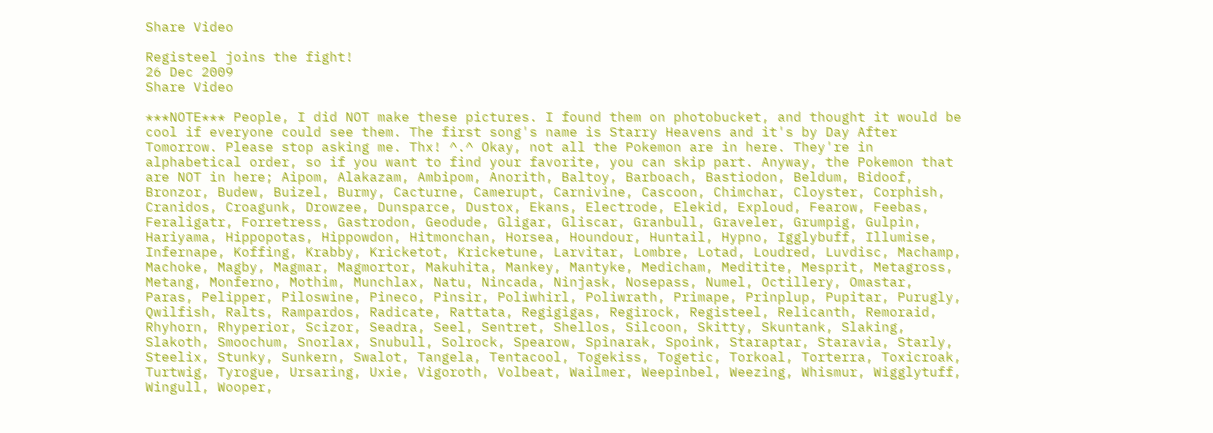Share Video

Registeel joins the fight!
26 Dec 2009
Share Video

***NOTE*** People, I did NOT make these pictures. I found them on photobucket, and thought it would be cool if everyone could see them. The first song's name is Starry Heavens and it's by Day After Tomorrow. Please stop asking me. Thx! ^.^ Okay, not all the Pokemon are in here. They're in alphabetical order, so if you want to find your favorite, you can skip part. Anyway, the Pokemon that are NOT in here; Aipom, Alakazam, Ambipom, Anorith, Baltoy, Barboach, Bastiodon, Beldum, Bidoof, Bronzor, Budew, Buizel, Burmy, Cacturne, Camerupt, Carnivine, Cascoon, Chimchar, Cloyster, Corphish, Cranidos, Croagunk, Drowzee, Dunsparce, Dustox, Ekans, Electrode, Elekid, Exploud, Fearow, Feebas, Feraligatr, Forretress, Gastrodon, Geodude, Gligar, Gliscar, Granbull, Graveler, Grumpig, Gulpin, Hariyama, Hippopotas, Hippowdon, Hitmonchan, Horsea, Houndour, Huntail, Hypno, Igglybuff, Illumise, Infernape, Koffing, Krabby, Kricketot, Kricketune, Larvitar, Lombre, Lotad, Loudred, Luvdisc, Machamp, Machoke, Magby, Magmar, Magmortor, Makuhita, Mankey, Mantyke, Medicham, Meditite, Mesprit, Metagross, Metang, Monferno, Mothim, Munchlax, Natu, Nincada, Ninjask, Nosepass, Numel, Octillery, Omastar, Paras, Pelipper, Piloswine, Pineco, Pinsir, Poliwhirl, Poliwrath, Primape, Prinplup, Pupitar, Purugly, Qwilfish, Ralts, Rampardos, Radicate, Rattata, Regigigas, Regirock, Registeel, Relicanth, Remoraid, Rhyhorn, Rhyperior, Scizor, Seadra, Seel, Sentret, Shellos, Silcoon, Skitty, Skuntank, Slaking, Slakoth, Smoochum, Snorlax, Snubull, Solrock, Spearow, Spinarak, Spoink, Staraptar, Staravia, Starly, Steelix, Stunky, Sunkern, Swalot, Tangela, Tentacool, Togekiss, Togetic, Torkoal, Torterra, Toxicroak, Turtwig, Tyrogue, Ursaring, Uxie, Vigoroth, Volbeat, Wailmer, Weepinbel, Weezing, Whismur, Wigglytuff, Wingull, Wooper,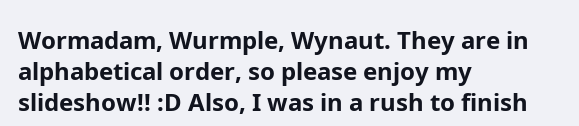Wormadam, Wurmple, Wynaut. They are in alphabetical order, so please enjoy my slideshow!! :D Also, I was in a rush to finish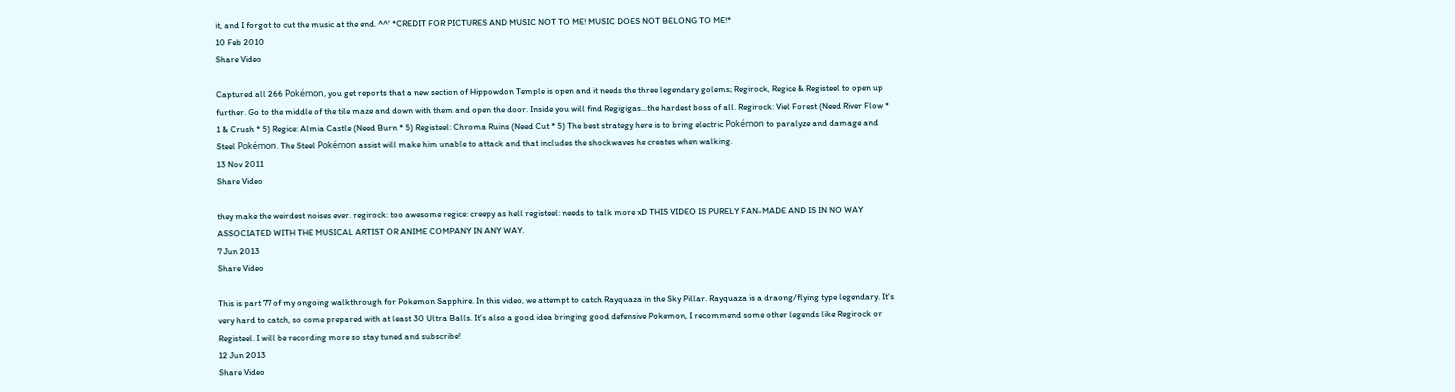it, and I forgot to cut the music at the end. ^^' *CREDIT FOR PICTURES AND MUSIC NOT TO ME! MUSIC DOES NOT BELONG TO ME!*
10 Feb 2010
Share Video

Captured all 266 Pokémon, you get reports that a new section of Hippowdon Temple is open and it needs the three legendary golems; Regirock, Regice & Registeel to open up further. Go to the middle of the tile maze and down with them and open the door. Inside you will find Regigigas...the hardest boss of all. Regirock: Viel Forest (Need River Flow * 1 & Crush * 5) Regice: Almia Castle (Need Burn * 5) Registeel: Chroma Ruins (Need Cut * 5) The best strategy here is to bring electric Pokémon to paralyze and damage and Steel Pokémon. The Steel Pokémon assist will make him unable to attack and that includes the shockwaves he creates when walking.
13 Nov 2011
Share Video

they make the weirdest noises ever. regirock: too awesome regice: creepy as hell registeel: needs to talk more xD THIS VIDEO IS PURELY FAN-MADE AND IS IN NO WAY ASSOCIATED WITH THE MUSICAL ARTIST OR ANIME COMPANY IN ANY WAY.
7 Jun 2013
Share Video

This is part 77 of my ongoing walkthrough for Pokemon Sapphire. In this video, we attempt to catch Rayquaza in the Sky Pillar. Rayquaza is a draong/flying type legendary. It's very hard to catch, so come prepared with at least 30 Ultra Balls. It's also a good idea bringing good defensive Pokemon, I recommend some other legends like Regirock or Registeel. I will be recording more so stay tuned and subscribe!
12 Jun 2013
Share Video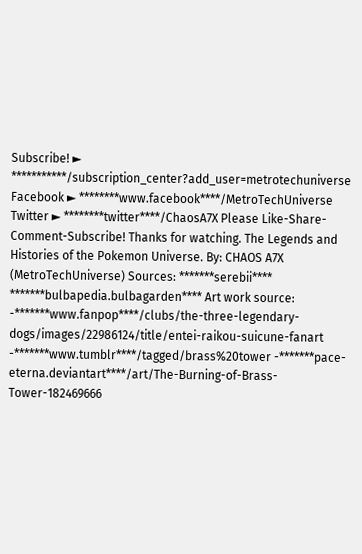Subscribe! ► ***********/subscription_center?add_user=metrotechuniverse Facebook ► ********www.facebook****/MetroTechUniverse Twitter ► ********twitter****/ChaosA7X Please Like-Share-Comment-Subscribe! Thanks for watching. The Legends and Histories of the Pokemon Universe. By: CHAOS A7X (MetroTechUniverse) Sources: *******serebii**** *******bulbapedia.bulbagarden**** Art work source: -*******www.fanpop****/clubs/the-three-legendary-dogs/images/22986124/title/entei-raikou-suicune-fanart -*******www.tumblr****/tagged/brass%20tower -*******pace-eterna.deviantart****/art/The-Burning-of-Brass-Tower-182469666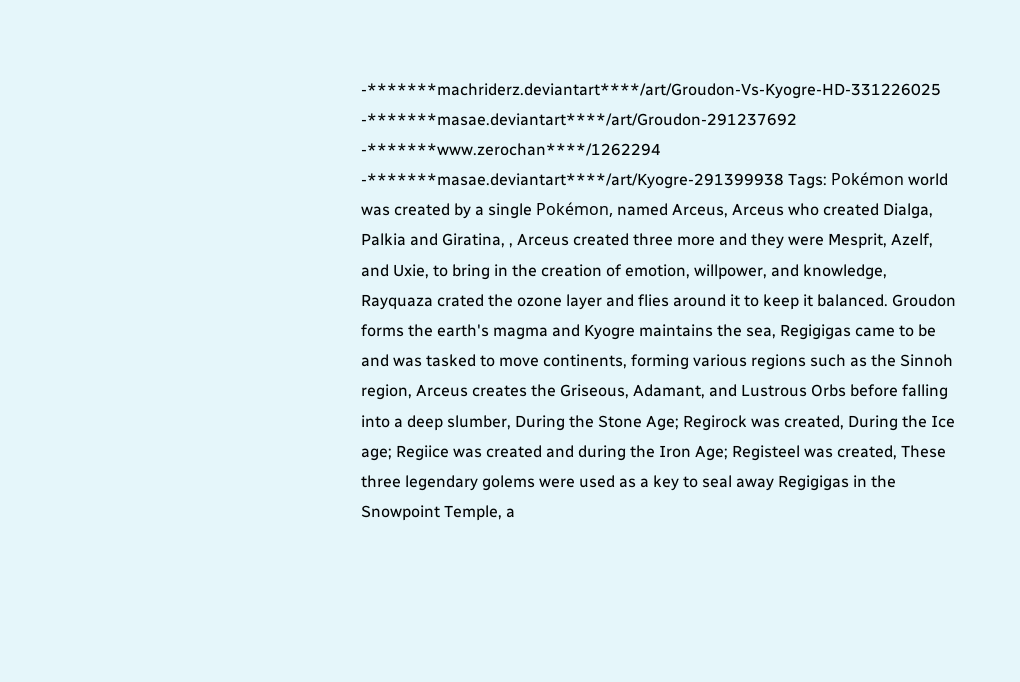-*******machriderz.deviantart****/art/Groudon-Vs-Kyogre-HD-331226025 -*******masae.deviantart****/art/Groudon-291237692 -*******www.zerochan****/1262294 -*******masae.deviantart****/art/Kyogre-291399938 Tags: Pokémon world was created by a single Pokémon, named Arceus, Arceus who created Dialga, Palkia and Giratina, , Arceus created three more and they were Mesprit, Azelf, and Uxie, to bring in the creation of emotion, willpower, and knowledge, Rayquaza crated the ozone layer and flies around it to keep it balanced. Groudon forms the earth's magma and Kyogre maintains the sea, Regigigas came to be and was tasked to move continents, forming various regions such as the Sinnoh region, Arceus creates the Griseous, Adamant, and Lustrous Orbs before falling into a deep slumber, During the Stone Age; Regirock was created, During the Ice age; Regiice was created and during the Iron Age; Registeel was created, These three legendary golems were used as a key to seal away Regigigas in the Snowpoint Temple, a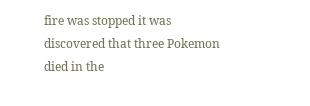fire was stopped it was discovered that three Pokemon died in the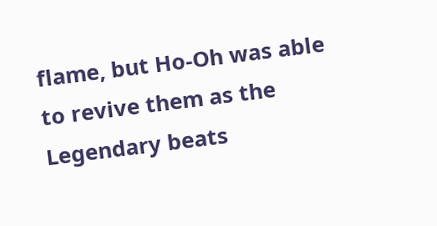flame, but Ho-Oh was able to revive them as the Legendary beats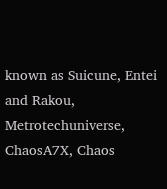known as Suicune, Entei and Rakou, Metrotechuniverse, ChaosA7X, Chaos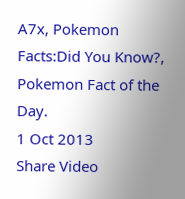A7x, Pokemon Facts:Did You Know?, Pokemon Fact of the Day.
1 Oct 2013
Share Video